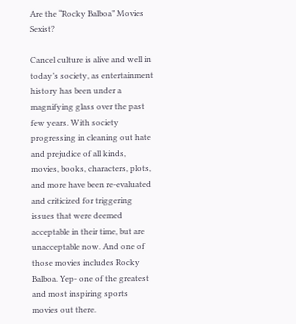Are the “Rocky Balboa” Movies Sexist?

Cancel culture is alive and well in today’s society, as entertainment history has been under a magnifying glass over the past few years. With society progressing in cleaning out hate and prejudice of all kinds, movies, books, characters, plots, and more have been re-evaluated and criticized for triggering issues that were deemed acceptable in their time, but are unacceptable now. And one of those movies includes Rocky Balboa. Yep- one of the greatest and most inspiring sports movies out there.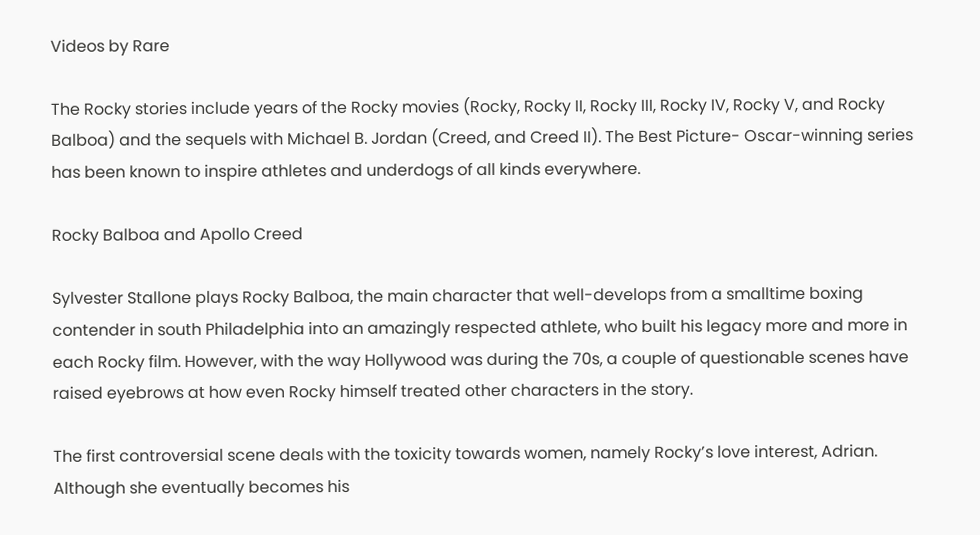Videos by Rare

The Rocky stories include years of the Rocky movies (Rocky, Rocky II, Rocky III, Rocky IV, Rocky V, and Rocky Balboa) and the sequels with Michael B. Jordan (Creed, and Creed II). The Best Picture- Oscar-winning series has been known to inspire athletes and underdogs of all kinds everywhere.

Rocky Balboa and Apollo Creed

Sylvester Stallone plays Rocky Balboa, the main character that well-develops from a smalltime boxing contender in south Philadelphia into an amazingly respected athlete, who built his legacy more and more in each Rocky film. However, with the way Hollywood was during the 70s, a couple of questionable scenes have raised eyebrows at how even Rocky himself treated other characters in the story.

The first controversial scene deals with the toxicity towards women, namely Rocky’s love interest, Adrian. Although she eventually becomes his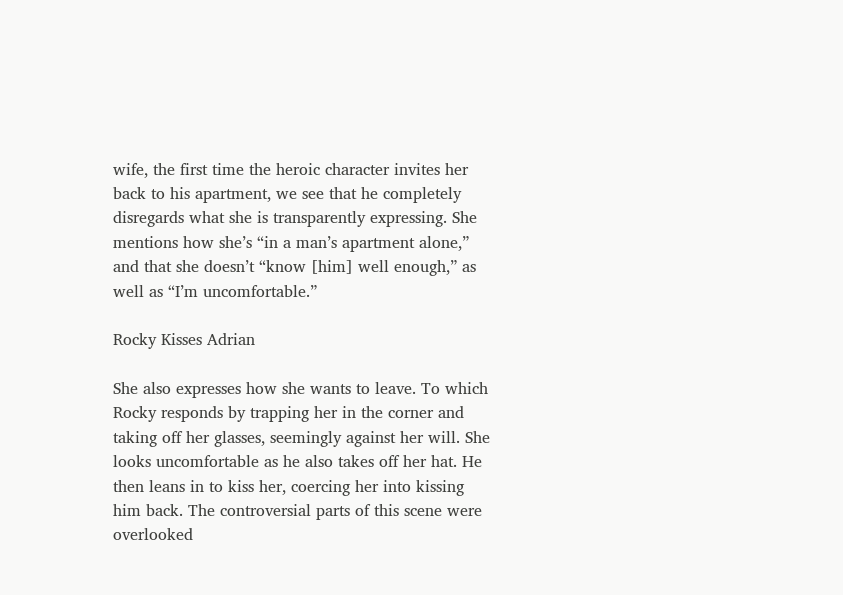wife, the first time the heroic character invites her back to his apartment, we see that he completely disregards what she is transparently expressing. She mentions how she’s “in a man’s apartment alone,” and that she doesn’t “know [him] well enough,” as well as “I’m uncomfortable.”

Rocky Kisses Adrian

She also expresses how she wants to leave. To which Rocky responds by trapping her in the corner and taking off her glasses, seemingly against her will. She looks uncomfortable as he also takes off her hat. He then leans in to kiss her, coercing her into kissing him back. The controversial parts of this scene were overlooked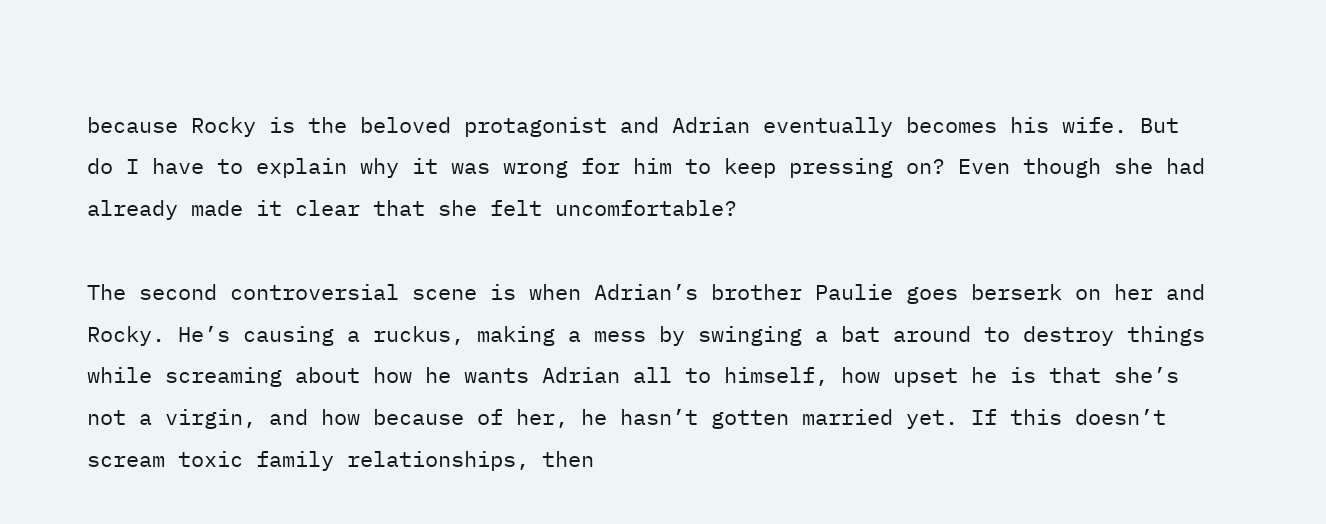because Rocky is the beloved protagonist and Adrian eventually becomes his wife. But do I have to explain why it was wrong for him to keep pressing on? Even though she had already made it clear that she felt uncomfortable?

The second controversial scene is when Adrian’s brother Paulie goes berserk on her and Rocky. He’s causing a ruckus, making a mess by swinging a bat around to destroy things while screaming about how he wants Adrian all to himself, how upset he is that she’s not a virgin, and how because of her, he hasn’t gotten married yet. If this doesn’t scream toxic family relationships, then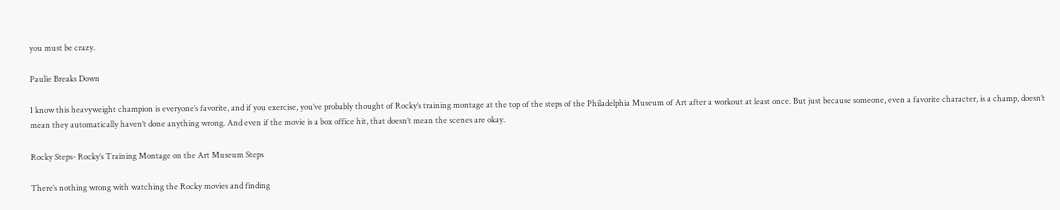you must be crazy.

Paulie Breaks Down

I know this heavyweight champion is everyone’s favorite, and if you exercise, you’ve probably thought of Rocky’s training montage at the top of the steps of the Philadelphia Museum of Art after a workout at least once. But just because someone, even a favorite character, is a champ, doesn’t mean they automatically haven’t done anything wrong. And even if the movie is a box office hit, that doesn’t mean the scenes are okay.

Rocky Steps- Rocky’s Training Montage on the Art Museum Steps

There’s nothing wrong with watching the Rocky movies and finding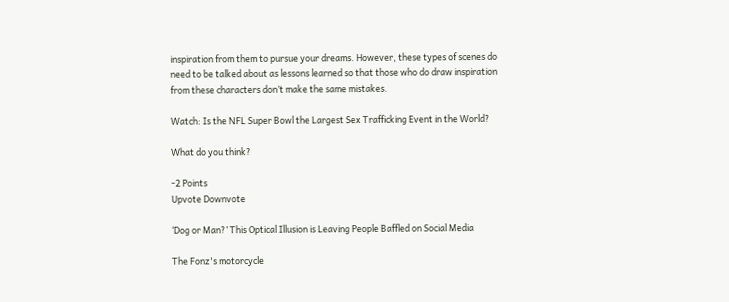inspiration from them to pursue your dreams. However, these types of scenes do need to be talked about as lessons learned so that those who do draw inspiration from these characters don’t make the same mistakes.

Watch: Is the NFL Super Bowl the Largest Sex Trafficking Event in the World?

What do you think?

-2 Points
Upvote Downvote

‘Dog or Man?’ This Optical Illusion is Leaving People Baffled on Social Media

The Fonz's motorcycle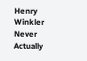Henry Winkler Never Actually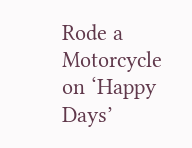Rode a Motorcycle on ‘Happy Days’